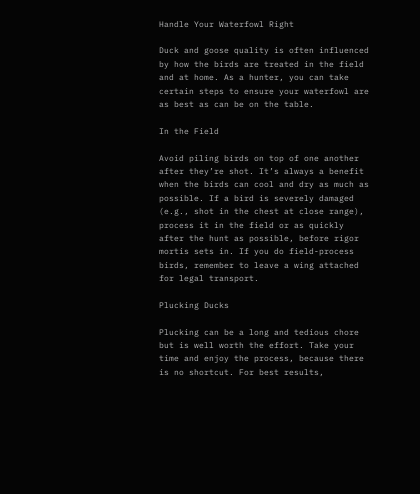Handle Your Waterfowl Right

Duck and goose quality is often influenced by how the birds are treated in the field and at home. As a hunter, you can take certain steps to ensure your waterfowl are as best as can be on the table.

In the Field

Avoid piling birds on top of one another after they’re shot. It’s always a benefit when the birds can cool and dry as much as possible. If a bird is severely damaged (e.g., shot in the chest at close range), process it in the field or as quickly after the hunt as possible, before rigor mortis sets in. If you do field-process birds, remember to leave a wing attached for legal transport.

Plucking Ducks

Plucking can be a long and tedious chore but is well worth the effort. Take your time and enjoy the process, because there is no shortcut. For best results,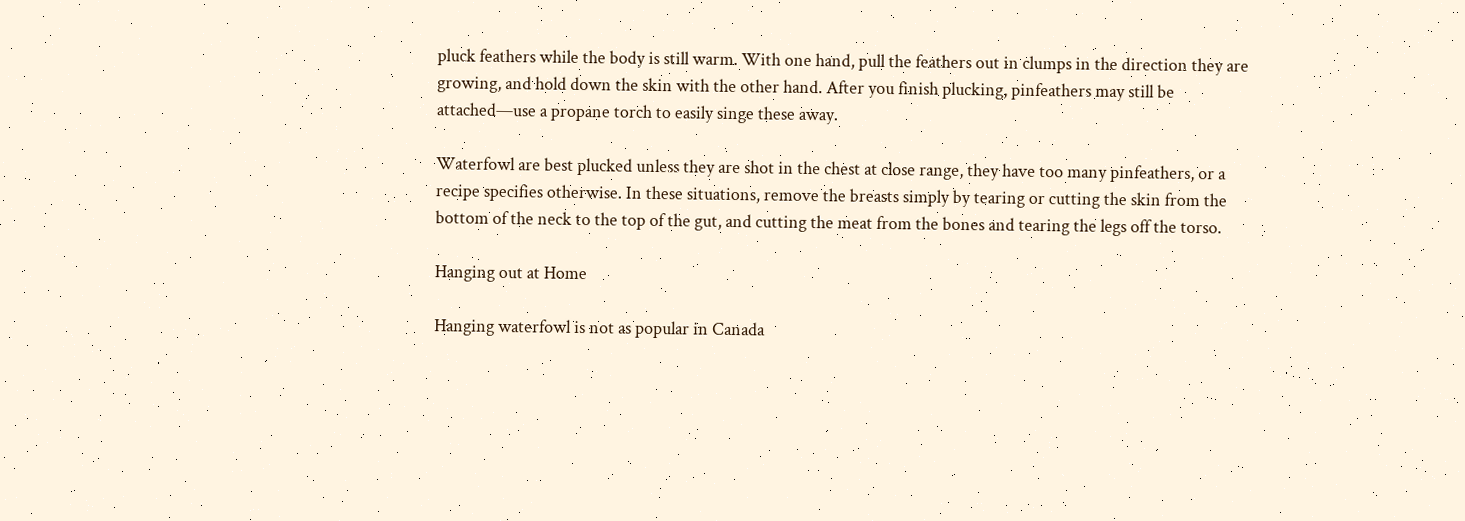pluck feathers while the body is still warm. With one hand, pull the feathers out in clumps in the direction they are growing, and hold down the skin with the other hand. After you finish plucking, pinfeathers may still be attached—use a propane torch to easily singe these away.

Waterfowl are best plucked unless they are shot in the chest at close range, they have too many pinfeathers, or a recipe specifies otherwise. In these situations, remove the breasts simply by tearing or cutting the skin from the bottom of the neck to the top of the gut, and cutting the meat from the bones and tearing the legs off the torso.

Hanging out at Home

Hanging waterfowl is not as popular in Canada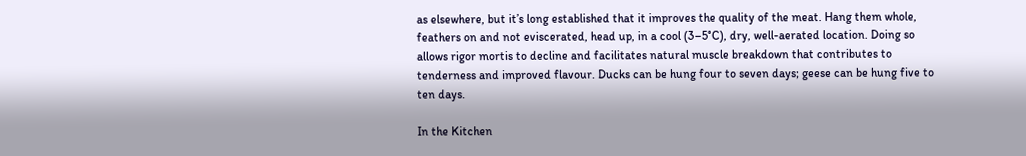as elsewhere, but it’s long established that it improves the quality of the meat. Hang them whole, feathers on and not eviscerated, head up, in a cool (3–5°C), dry, well-aerated location. Doing so allows rigor mortis to decline and facilitates natural muscle breakdown that contributes to tenderness and improved flavour. Ducks can be hung four to seven days; geese can be hung five to ten days.

In the Kitchen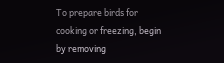To prepare birds for cooking or freezing, begin by removing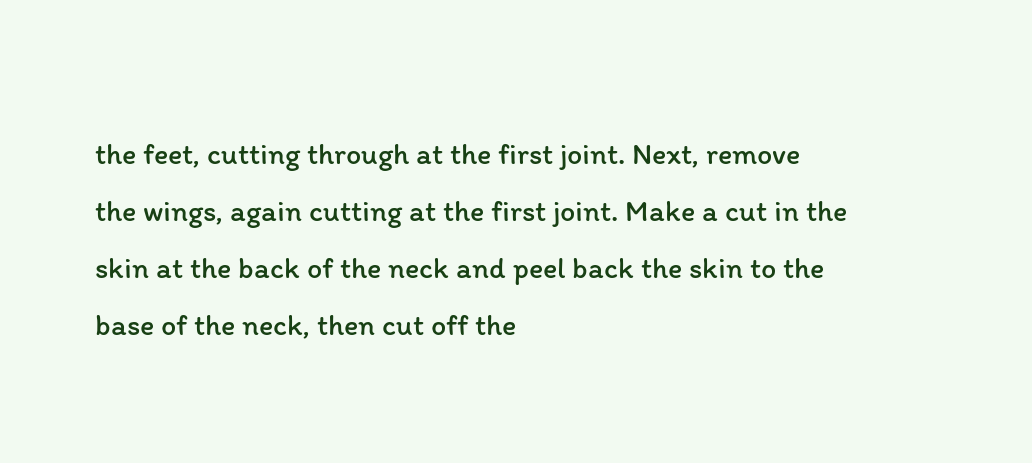the feet, cutting through at the first joint. Next, remove the wings, again cutting at the first joint. Make a cut in the skin at the back of the neck and peel back the skin to the base of the neck, then cut off the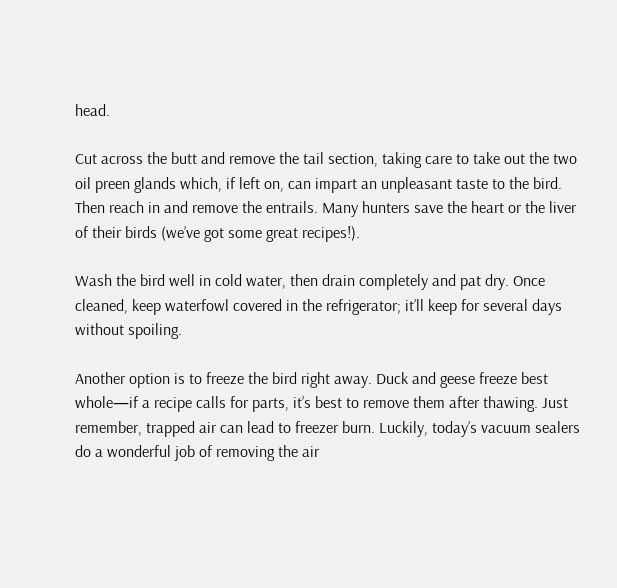head.

Cut across the butt and remove the tail section, taking care to take out the two oil preen glands which, if left on, can impart an unpleasant taste to the bird. Then reach in and remove the entrails. Many hunters save the heart or the liver of their birds (we’ve got some great recipes!).

Wash the bird well in cold water, then drain completely and pat dry. Once cleaned, keep waterfowl covered in the refrigerator; it’ll keep for several days without spoiling.

Another option is to freeze the bird right away. Duck and geese freeze best whole—if a recipe calls for parts, it’s best to remove them after thawing. Just remember, trapped air can lead to freezer burn. Luckily, today’s vacuum sealers do a wonderful job of removing the air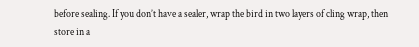before sealing. If you don’t have a sealer, wrap the bird in two layers of cling wrap, then store in a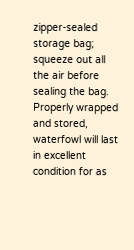zipper-sealed storage bag; squeeze out all the air before sealing the bag. Properly wrapped and stored, waterfowl will last in excellent condition for as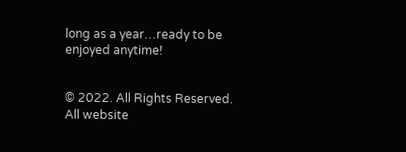long as a year…ready to be enjoyed anytime!


© 2022. All Rights Reserved. All website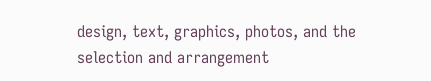design, text, graphics, photos, and the selection and arrangement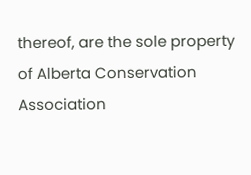thereof, are the sole property of Alberta Conservation Association